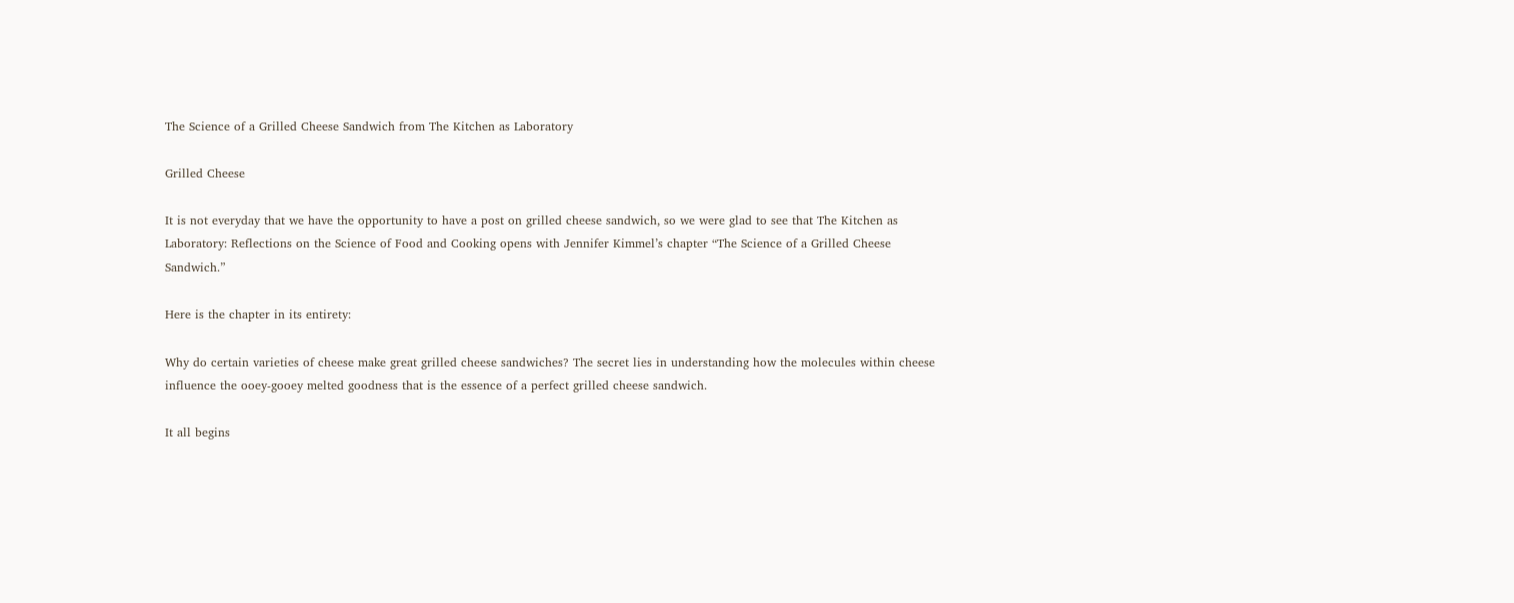The Science of a Grilled Cheese Sandwich from The Kitchen as Laboratory

Grilled Cheese

It is not everyday that we have the opportunity to have a post on grilled cheese sandwich, so we were glad to see that The Kitchen as Laboratory: Reflections on the Science of Food and Cooking opens with Jennifer Kimmel’s chapter “The Science of a Grilled Cheese Sandwich.”

Here is the chapter in its entirety:

Why do certain varieties of cheese make great grilled cheese sandwiches? The secret lies in understanding how the molecules within cheese influence the ooey-gooey melted goodness that is the essence of a perfect grilled cheese sandwich.

It all begins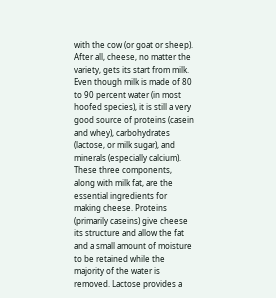with the cow (or goat or sheep). After all, cheese, no matter the variety, gets its start from milk. Even though milk is made of 80 to 90 percent water (in most hoofed species), it is still a very good source of proteins (casein and whey), carbohydrates (lactose, or milk sugar), and minerals (especially calcium). These three components, along with milk fat, are the essential ingredients for making cheese. Proteins (primarily caseins) give cheese its structure and allow the fat and a small amount of moisture to be retained while the majority of the water is removed. Lactose provides a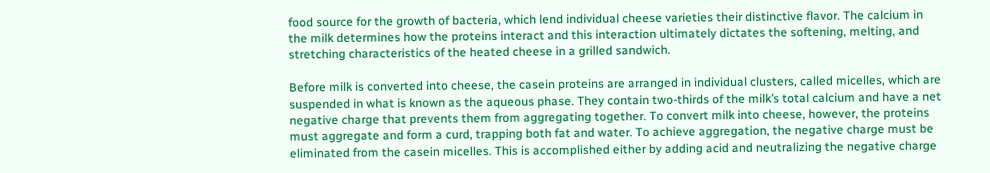food source for the growth of bacteria, which lend individual cheese varieties their distinctive flavor. The calcium in the milk determines how the proteins interact and this interaction ultimately dictates the softening, melting, and stretching characteristics of the heated cheese in a grilled sandwich.

Before milk is converted into cheese, the casein proteins are arranged in individual clusters, called micelles, which are suspended in what is known as the aqueous phase. They contain two-thirds of the milk’s total calcium and have a net negative charge that prevents them from aggregating together. To convert milk into cheese, however, the proteins must aggregate and form a curd, trapping both fat and water. To achieve aggregation, the negative charge must be eliminated from the casein micelles. This is accomplished either by adding acid and neutralizing the negative charge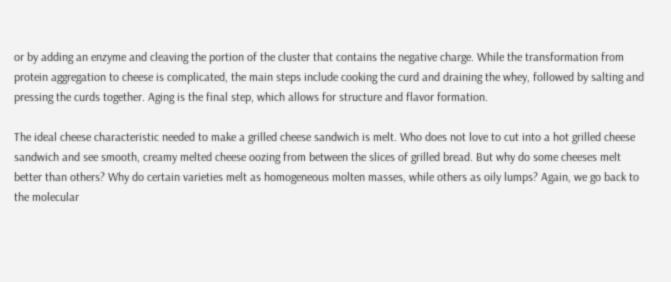or by adding an enzyme and cleaving the portion of the cluster that contains the negative charge. While the transformation from protein aggregation to cheese is complicated, the main steps include cooking the curd and draining the whey, followed by salting and pressing the curds together. Aging is the final step, which allows for structure and flavor formation.

The ideal cheese characteristic needed to make a grilled cheese sandwich is melt. Who does not love to cut into a hot grilled cheese sandwich and see smooth, creamy melted cheese oozing from between the slices of grilled bread. But why do some cheeses melt better than others? Why do certain varieties melt as homogeneous molten masses, while others as oily lumps? Again, we go back to the molecular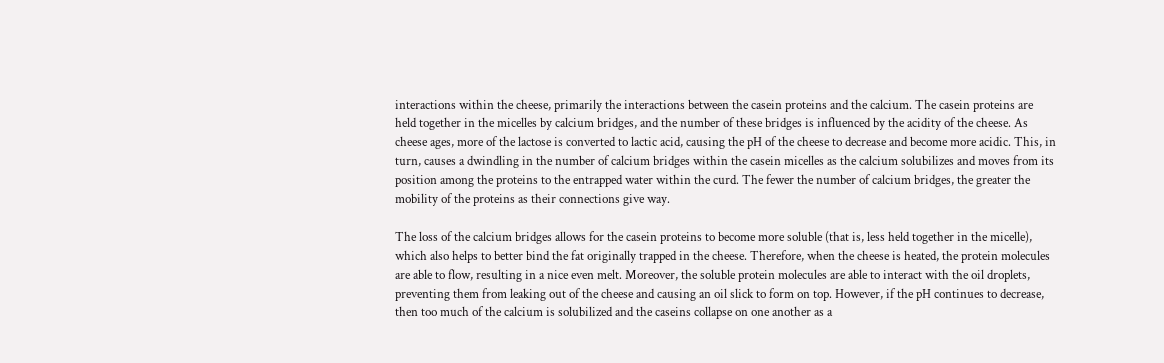interactions within the cheese, primarily the interactions between the casein proteins and the calcium. The casein proteins are held together in the micelles by calcium bridges, and the number of these bridges is influenced by the acidity of the cheese. As cheese ages, more of the lactose is converted to lactic acid, causing the pH of the cheese to decrease and become more acidic. This, in turn, causes a dwindling in the number of calcium bridges within the casein micelles as the calcium solubilizes and moves from its position among the proteins to the entrapped water within the curd. The fewer the number of calcium bridges, the greater the mobility of the proteins as their connections give way.

The loss of the calcium bridges allows for the casein proteins to become more soluble (that is, less held together in the micelle), which also helps to better bind the fat originally trapped in the cheese. Therefore, when the cheese is heated, the protein molecules are able to flow, resulting in a nice even melt. Moreover, the soluble protein molecules are able to interact with the oil droplets, preventing them from leaking out of the cheese and causing an oil slick to form on top. However, if the pH continues to decrease, then too much of the calcium is solubilized and the caseins collapse on one another as a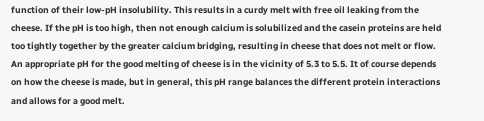function of their low-pH insolubility. This results in a curdy melt with free oil leaking from the cheese. If the pH is too high, then not enough calcium is solubilized and the casein proteins are held too tightly together by the greater calcium bridging, resulting in cheese that does not melt or flow. An appropriate pH for the good melting of cheese is in the vicinity of 5.3 to 5.5. It of course depends on how the cheese is made, but in general, this pH range balances the different protein interactions and allows for a good melt.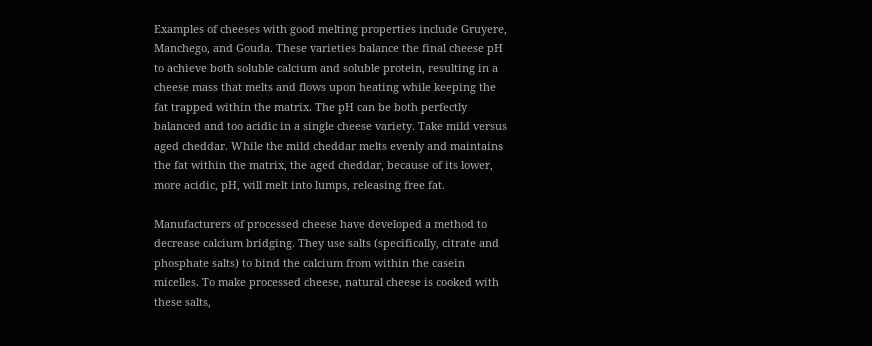Examples of cheeses with good melting properties include Gruyere, Manchego, and Gouda. These varieties balance the final cheese pH to achieve both soluble calcium and soluble protein, resulting in a cheese mass that melts and flows upon heating while keeping the fat trapped within the matrix. The pH can be both perfectly balanced and too acidic in a single cheese variety. Take mild versus aged cheddar. While the mild cheddar melts evenly and maintains the fat within the matrix, the aged cheddar, because of its lower, more acidic, pH, will melt into lumps, releasing free fat.

Manufacturers of processed cheese have developed a method to decrease calcium bridging. They use salts (specifically, citrate and phosphate salts) to bind the calcium from within the casein micelles. To make processed cheese, natural cheese is cooked with these salts,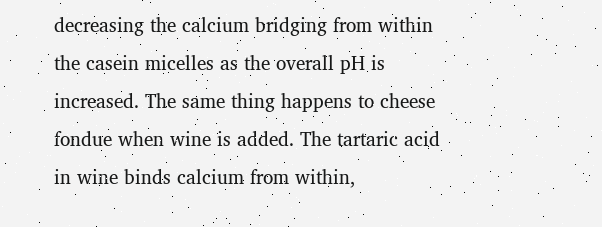decreasing the calcium bridging from within the casein micelles as the overall pH is increased. The same thing happens to cheese fondue when wine is added. The tartaric acid in wine binds calcium from within,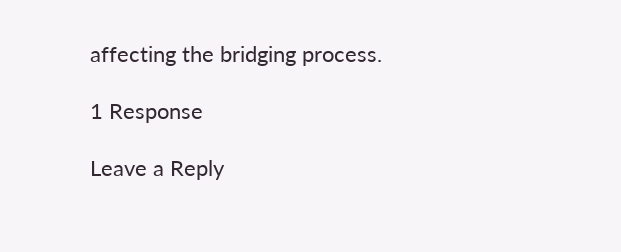affecting the bridging process.

1 Response

Leave a Reply